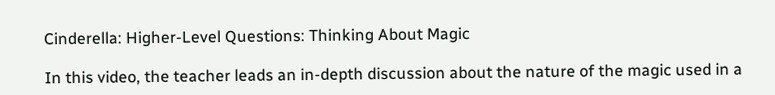Cinderella: Higher-Level Questions: Thinking About Magic

In this video, the teacher leads an in-depth discussion about the nature of the magic used in a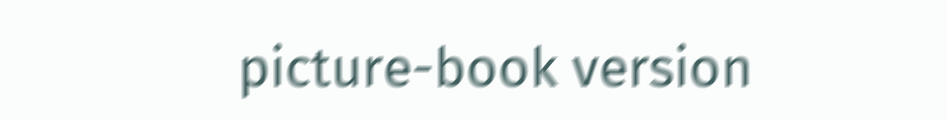picture-book version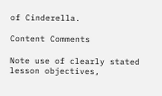of Cinderella.

Content Comments

Note use of clearly stated lesson objectives,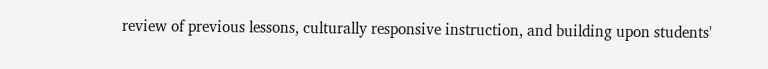review of previous lessons, culturally responsive instruction, and building upon students'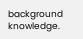background knowledge.